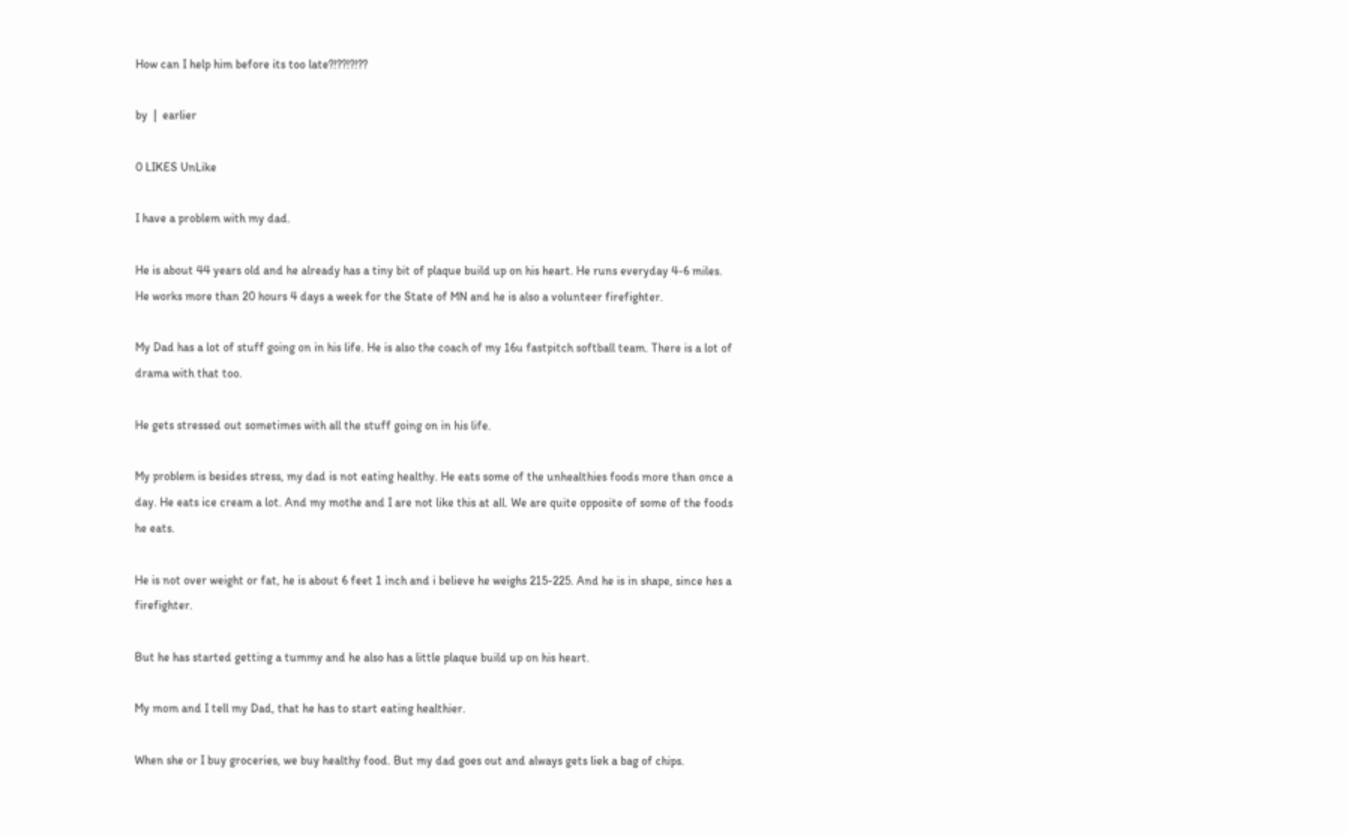How can I help him before its too late?!??!?!??

by  |  earlier

0 LIKES UnLike

I have a problem with my dad.

He is about 44 years old and he already has a tiny bit of plaque build up on his heart. He runs everyday 4-6 miles. He works more than 20 hours 4 days a week for the State of MN and he is also a volunteer firefighter.

My Dad has a lot of stuff going on in his life. He is also the coach of my 16u fastpitch softball team. There is a lot of drama with that too.

He gets stressed out sometimes with all the stuff going on in his life.

My problem is besides stress, my dad is not eating healthy. He eats some of the unhealthies foods more than once a day. He eats ice cream a lot. And my mothe and I are not like this at all. We are quite opposite of some of the foods he eats.

He is not over weight or fat, he is about 6 feet 1 inch and i believe he weighs 215-225. And he is in shape, since hes a firefighter.

But he has started getting a tummy and he also has a little plaque build up on his heart.

My mom and I tell my Dad, that he has to start eating healthier.

When she or I buy groceries, we buy healthy food. But my dad goes out and always gets liek a bag of chips.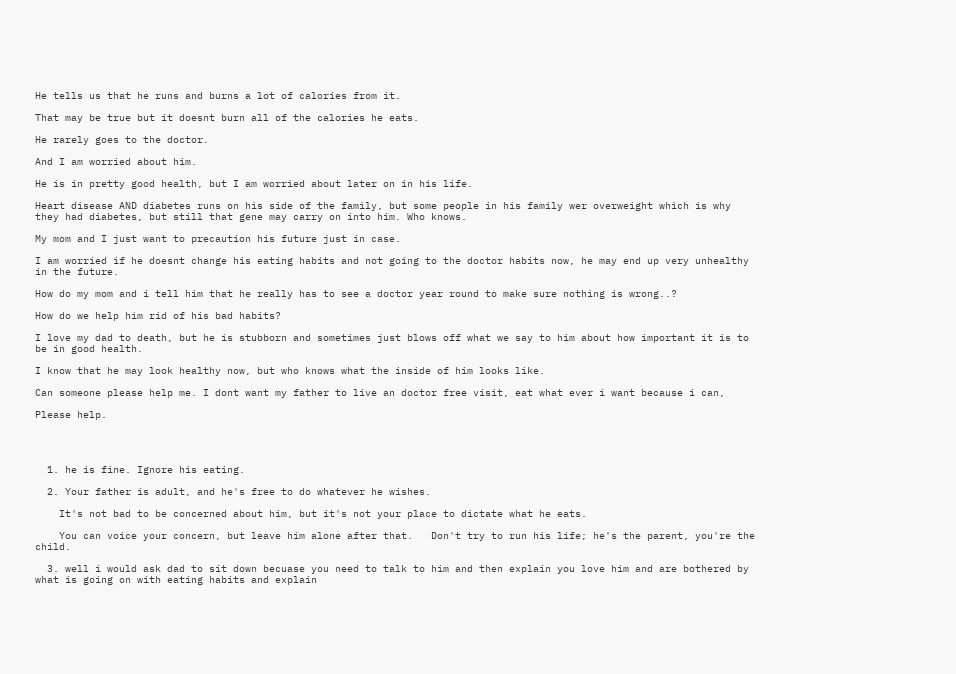He tells us that he runs and burns a lot of calories from it.

That may be true but it doesnt burn all of the calories he eats.

He rarely goes to the doctor.

And I am worried about him.

He is in pretty good health, but I am worried about later on in his life.

Heart disease AND diabetes runs on his side of the family, but some people in his family wer overweight which is why they had diabetes, but still that gene may carry on into him. Who knows.

My mom and I just want to precaution his future just in case.

I am worried if he doesnt change his eating habits and not going to the doctor habits now, he may end up very unhealthy in the future.

How do my mom and i tell him that he really has to see a doctor year round to make sure nothing is wrong..?

How do we help him rid of his bad habits?

I love my dad to death, but he is stubborn and sometimes just blows off what we say to him about how important it is to be in good health.

I know that he may look healthy now, but who knows what the inside of him looks like.

Can someone please help me. I dont want my father to live an doctor free visit, eat what ever i want because i can,

Please help.




  1. he is fine. Ignore his eating.

  2. Your father is adult, and he's free to do whatever he wishes.

    It's not bad to be concerned about him, but it's not your place to dictate what he eats.

    You can voice your concern, but leave him alone after that.   Don't try to run his life; he's the parent, you're the child.

  3. well i would ask dad to sit down becuase you need to talk to him and then explain you love him and are bothered by what is going on with eating habits and explain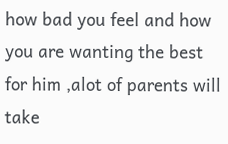how bad you feel and how you are wanting the best for him ,alot of parents will take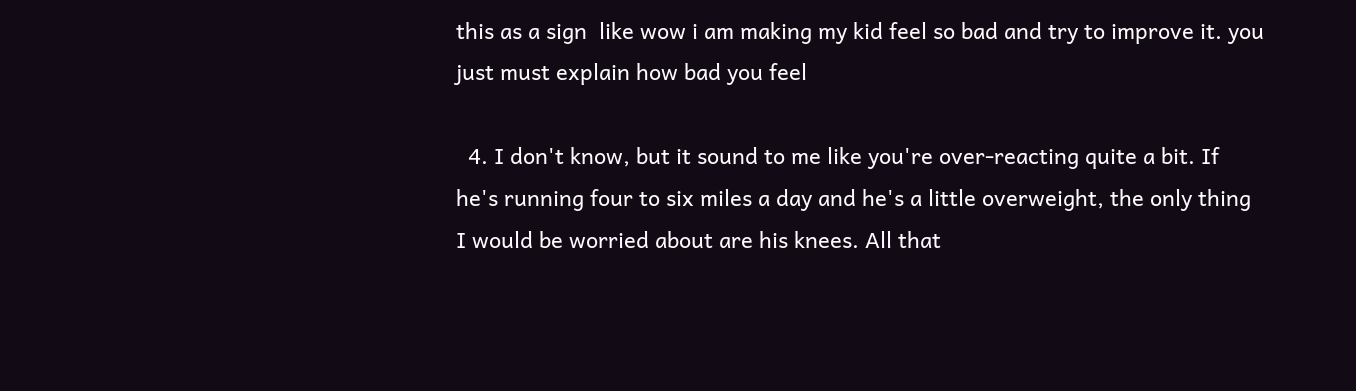this as a sign  like wow i am making my kid feel so bad and try to improve it. you just must explain how bad you feel

  4. I don't know, but it sound to me like you're over-reacting quite a bit. If he's running four to six miles a day and he's a little overweight, the only thing I would be worried about are his knees. All that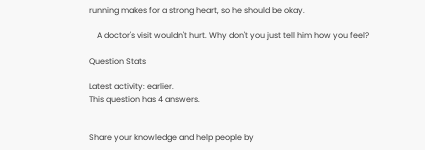running makes for a strong heart, so he should be okay.

    A doctor's visit wouldn't hurt. Why don't you just tell him how you feel?

Question Stats

Latest activity: earlier.
This question has 4 answers.


Share your knowledge and help people by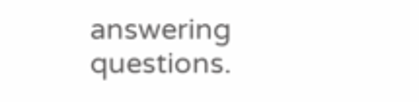answering questions.